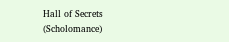Hall of Secrets (Scholomance)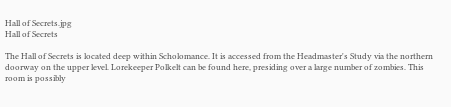Hall of Secrets.jpg
Hall of Secrets

The Hall of Secrets is located deep within Scholomance. It is accessed from the Headmaster's Study via the northern doorway on the upper level. Lorekeeper Polkelt can be found here, presiding over a large number of zombies. This room is possibly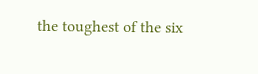the toughest of the six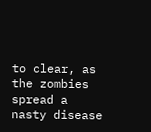to clear, as the zombies spread a nasty disease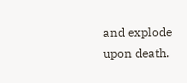and explode upon death.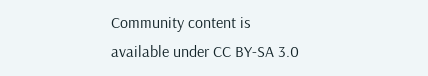Community content is available under CC BY-SA 3.0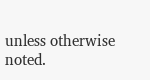unless otherwise noted.